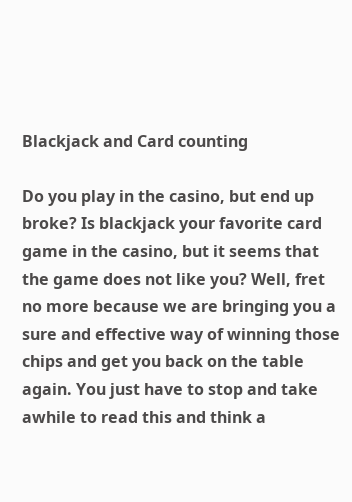Blackjack and Card counting

Do you play in the casino, but end up broke? Is blackjack your favorite card game in the casino, but it seems that the game does not like you? Well, fret no more because we are bringing you a sure and effective way of winning those chips and get you back on the table again. You just have to stop and take awhile to read this and think a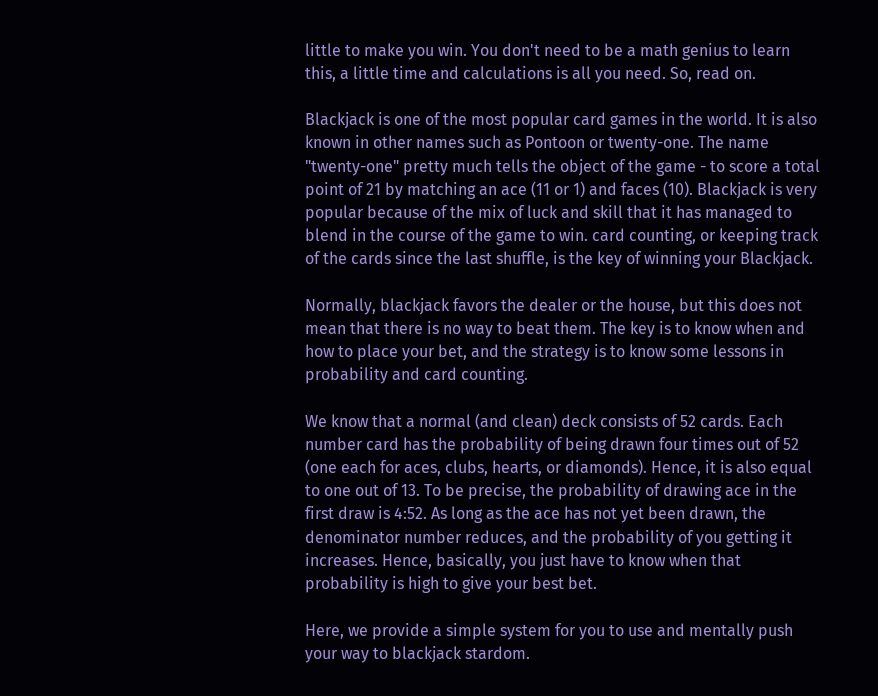little to make you win. You don't need to be a math genius to learn this, a little time and calculations is all you need. So, read on.

Blackjack is one of the most popular card games in the world. It is also known in other names such as Pontoon or twenty-one. The name "twenty-one" pretty much tells the object of the game - to score a total point of 21 by matching an ace (11 or 1) and faces (10). Blackjack is very popular because of the mix of luck and skill that it has managed to blend in the course of the game to win. card counting, or keeping track of the cards since the last shuffle, is the key of winning your Blackjack.

Normally, blackjack favors the dealer or the house, but this does not mean that there is no way to beat them. The key is to know when and how to place your bet, and the strategy is to know some lessons in probability and card counting.

We know that a normal (and clean) deck consists of 52 cards. Each number card has the probability of being drawn four times out of 52 (one each for aces, clubs, hearts, or diamonds). Hence, it is also equal to one out of 13. To be precise, the probability of drawing ace in the first draw is 4:52. As long as the ace has not yet been drawn, the denominator number reduces, and the probability of you getting it increases. Hence, basically, you just have to know when that probability is high to give your best bet.

Here, we provide a simple system for you to use and mentally push your way to blackjack stardom.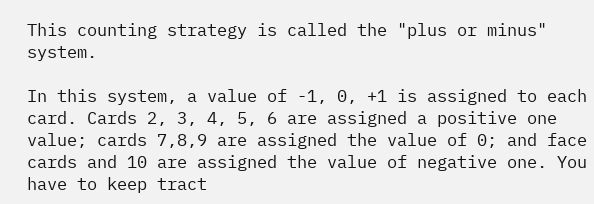This counting strategy is called the "plus or minus" system.

In this system, a value of -1, 0, +1 is assigned to each card. Cards 2, 3, 4, 5, 6 are assigned a positive one value; cards 7,8,9 are assigned the value of 0; and face cards and 10 are assigned the value of negative one. You have to keep tract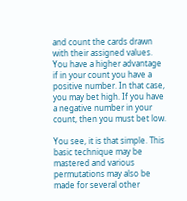and count the cards drawn with their assigned values. You have a higher advantage if in your count you have a positive number. In that case, you may bet high. If you have a negative number in your count, then you must bet low.

You see, it is that simple. This basic technique may be mastered and various permutations may also be made for several other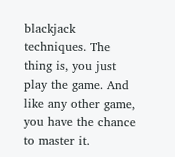blackjack techniques. The thing is, you just play the game. And like any other game, you have the chance to master it.